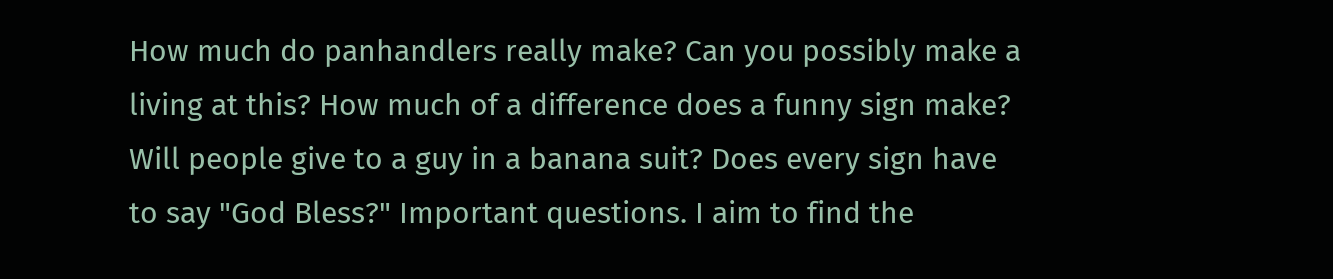How much do panhandlers really make? Can you possibly make a living at this? How much of a difference does a funny sign make? Will people give to a guy in a banana suit? Does every sign have to say "God Bless?" Important questions. I aim to find the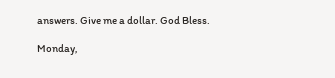answers. Give me a dollar. God Bless.

Monday,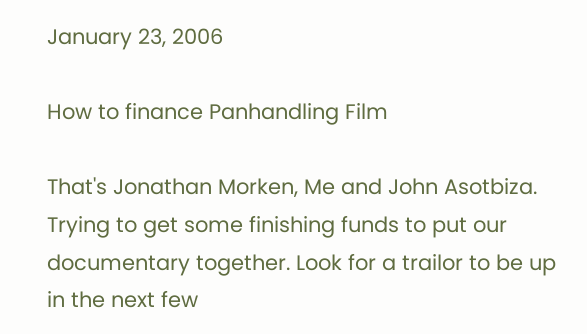January 23, 2006

How to finance Panhandling Film

That's Jonathan Morken, Me and John Asotbiza. Trying to get some finishing funds to put our documentary together. Look for a trailor to be up in the next few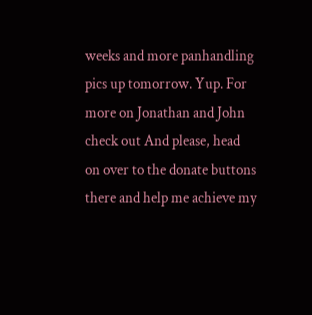weeks and more panhandling pics up tomorrow. Yup. For more on Jonathan and John check out And please, head on over to the donate buttons there and help me achieve my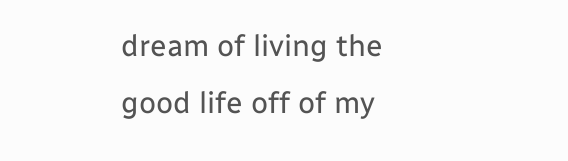dream of living the good life off of my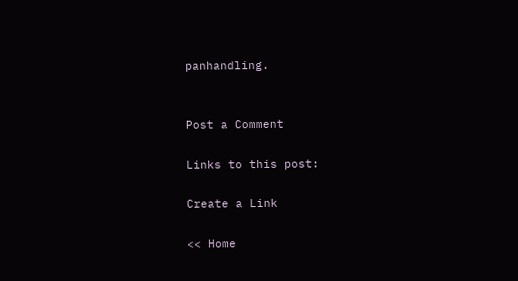panhandling.


Post a Comment

Links to this post:

Create a Link

<< Home